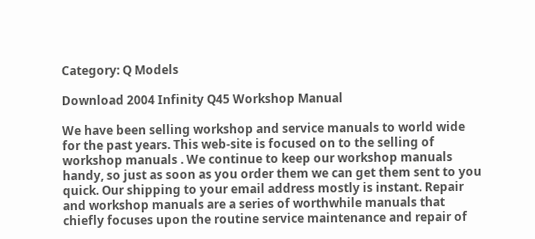Category: Q Models

Download 2004 Infinity Q45 Workshop Manual

We have been selling workshop and service manuals to world wide for the past years. This web-site is focused on to the selling of workshop manuals . We continue to keep our workshop manuals handy, so just as soon as you order them we can get them sent to you quick. Our shipping to your email address mostly is instant. Repair and workshop manuals are a series of worthwhile manuals that chiefly focuses upon the routine service maintenance and repair of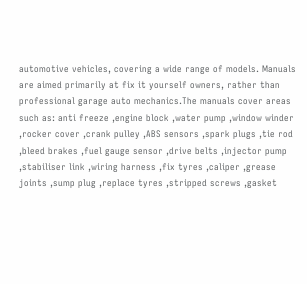automotive vehicles, covering a wide range of models. Manuals are aimed primarily at fix it yourself owners, rather than professional garage auto mechanics.The manuals cover areas such as: anti freeze ,engine block ,water pump ,window winder ,rocker cover ,crank pulley ,ABS sensors ,spark plugs ,tie rod ,bleed brakes ,fuel gauge sensor ,drive belts ,injector pump ,stabiliser link ,wiring harness ,fix tyres ,caliper ,grease joints ,sump plug ,replace tyres ,stripped screws ,gasket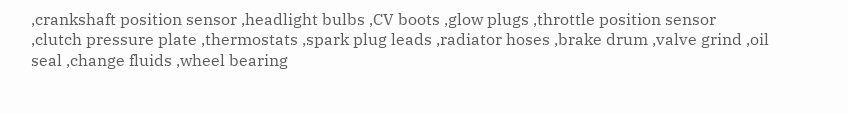,crankshaft position sensor ,headlight bulbs ,CV boots ,glow plugs ,throttle position sensor ,clutch pressure plate ,thermostats ,spark plug leads ,radiator hoses ,brake drum ,valve grind ,oil seal ,change fluids ,wheel bearing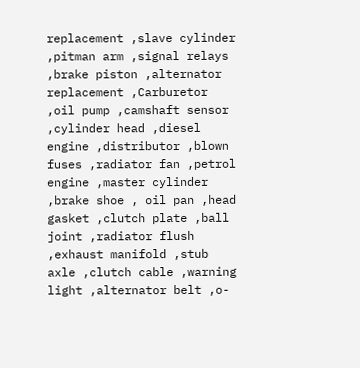replacement ,slave cylinder ,pitman arm ,signal relays ,brake piston ,alternator replacement ,Carburetor ,oil pump ,camshaft sensor ,cylinder head ,diesel engine ,distributor ,blown fuses ,radiator fan ,petrol engine ,master cylinder ,brake shoe , oil pan ,head gasket ,clutch plate ,ball joint ,radiator flush ,exhaust manifold ,stub axle ,clutch cable ,warning light ,alternator belt ,o-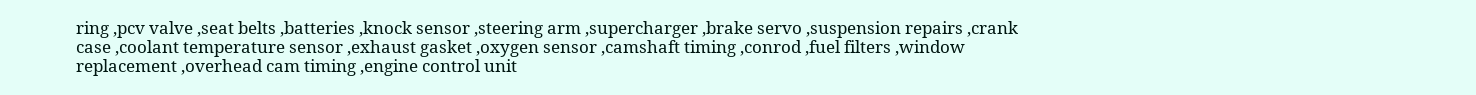ring ,pcv valve ,seat belts ,batteries ,knock sensor ,steering arm ,supercharger ,brake servo ,suspension repairs ,crank case ,coolant temperature sensor ,exhaust gasket ,oxygen sensor ,camshaft timing ,conrod ,fuel filters ,window replacement ,overhead cam timing ,engine control unit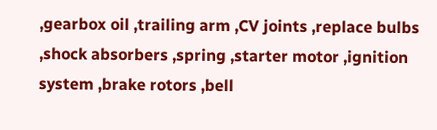,gearbox oil ,trailing arm ,CV joints ,replace bulbs ,shock absorbers ,spring ,starter motor ,ignition system ,brake rotors ,bell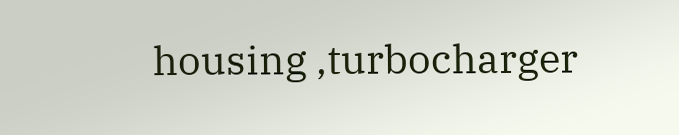housing ,turbocharger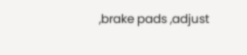,brake pads ,adjust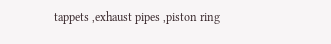tappets ,exhaust pipes ,piston ring